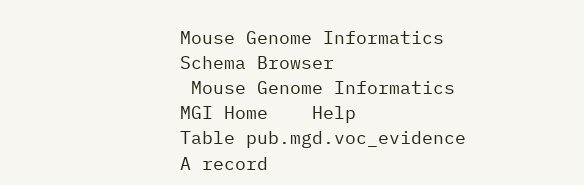Mouse Genome Informatics Schema Browser
 Mouse Genome Informatics
MGI Home    Help
Table pub.mgd.voc_evidence
A record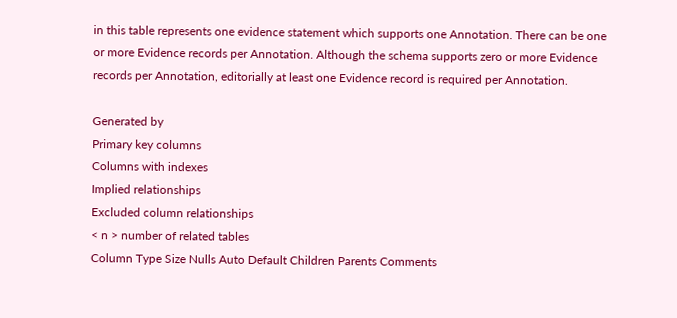in this table represents one evidence statement which supports one Annotation. There can be one or more Evidence records per Annotation. Although the schema supports zero or more Evidence records per Annotation, editorially at least one Evidence record is required per Annotation.

Generated by
Primary key columns
Columns with indexes
Implied relationships
Excluded column relationships
< n > number of related tables
Column Type Size Nulls Auto Default Children Parents Comments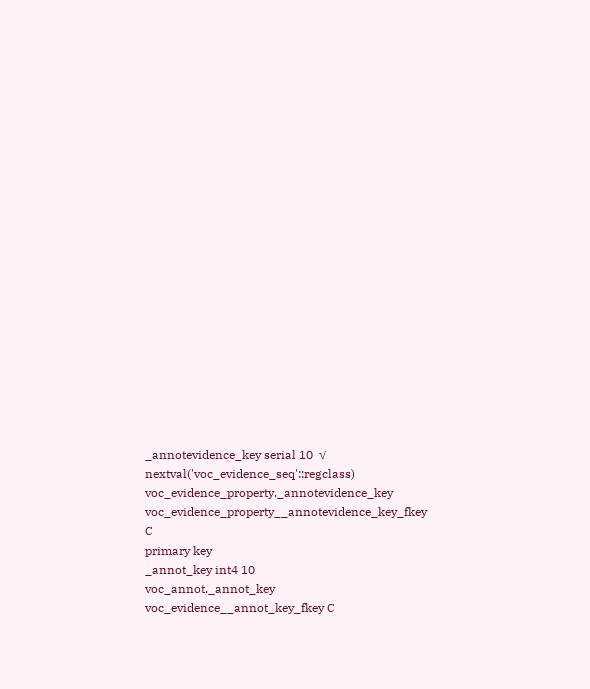_annotevidence_key serial 10  √  nextval('voc_evidence_seq'::regclass)
voc_evidence_property._annotevidence_key voc_evidence_property__annotevidence_key_fkey C
primary key
_annot_key int4 10
voc_annot._annot_key voc_evidence__annot_key_fkey C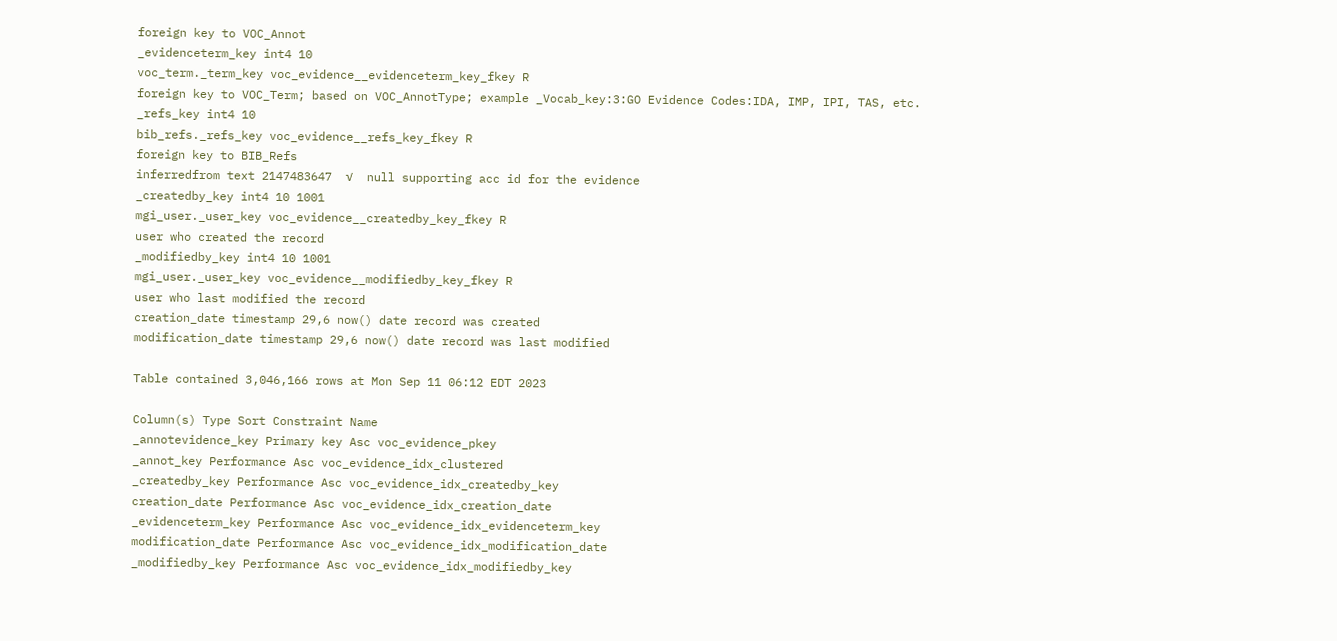foreign key to VOC_Annot
_evidenceterm_key int4 10
voc_term._term_key voc_evidence__evidenceterm_key_fkey R
foreign key to VOC_Term; based on VOC_AnnotType; example _Vocab_key:3:GO Evidence Codes:IDA, IMP, IPI, TAS, etc.
_refs_key int4 10
bib_refs._refs_key voc_evidence__refs_key_fkey R
foreign key to BIB_Refs
inferredfrom text 2147483647  √  null supporting acc id for the evidence
_createdby_key int4 10 1001
mgi_user._user_key voc_evidence__createdby_key_fkey R
user who created the record
_modifiedby_key int4 10 1001
mgi_user._user_key voc_evidence__modifiedby_key_fkey R
user who last modified the record
creation_date timestamp 29,6 now() date record was created
modification_date timestamp 29,6 now() date record was last modified

Table contained 3,046,166 rows at Mon Sep 11 06:12 EDT 2023

Column(s) Type Sort Constraint Name
_annotevidence_key Primary key Asc voc_evidence_pkey
_annot_key Performance Asc voc_evidence_idx_clustered
_createdby_key Performance Asc voc_evidence_idx_createdby_key
creation_date Performance Asc voc_evidence_idx_creation_date
_evidenceterm_key Performance Asc voc_evidence_idx_evidenceterm_key
modification_date Performance Asc voc_evidence_idx_modification_date
_modifiedby_key Performance Asc voc_evidence_idx_modifiedby_key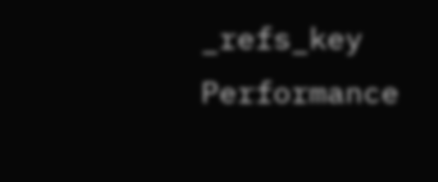_refs_key Performance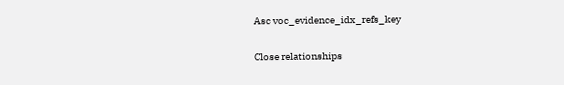Asc voc_evidence_idx_refs_key

Close relationships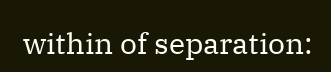within of separation: